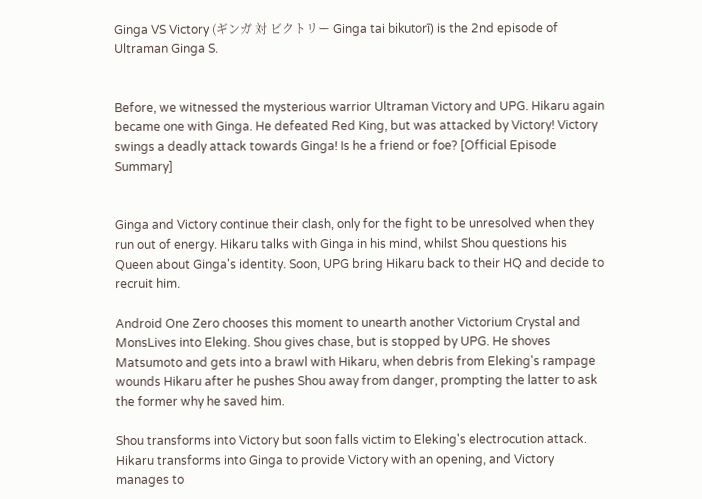Ginga VS Victory (ギンガ 対 ビクトリー Ginga tai bikutorī) is the 2nd episode of Ultraman Ginga S.


Before, we witnessed the mysterious warrior Ultraman Victory and UPG. Hikaru again became one with Ginga. He defeated Red King, but was attacked by Victory! Victory swings a deadly attack towards Ginga! Is he a friend or foe? [Official Episode Summary]


Ginga and Victory continue their clash, only for the fight to be unresolved when they run out of energy. Hikaru talks with Ginga in his mind, whilst Shou questions his Queen about Ginga's identity. Soon, UPG bring Hikaru back to their HQ and decide to recruit him.

Android One Zero chooses this moment to unearth another Victorium Crystal and MonsLives into Eleking. Shou gives chase, but is stopped by UPG. He shoves Matsumoto and gets into a brawl with Hikaru, when debris from Eleking's rampage wounds Hikaru after he pushes Shou away from danger, prompting the latter to ask the former why he saved him.

Shou transforms into Victory but soon falls victim to Eleking's electrocution attack. Hikaru transforms into Ginga to provide Victory with an opening, and Victory manages to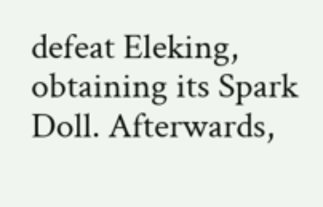defeat Eleking, obtaining its Spark Doll. Afterwards,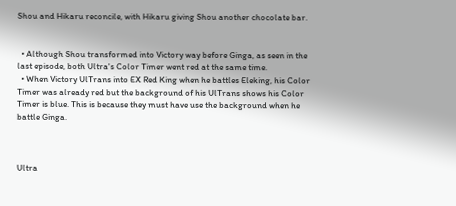Shou and Hikaru reconcile, with Hikaru giving Shou another chocolate bar.


  • Although Shou transformed into Victory way before Ginga, as seen in the last episode, both Ultra's Color Timer went red at the same time.
  • When Victory UlTrans into EX Red King when he battles Eleking, his Color Timer was already red but the background of his UlTrans shows his Color Timer is blue. This is because they must have use the background when he battle Ginga.



Ultra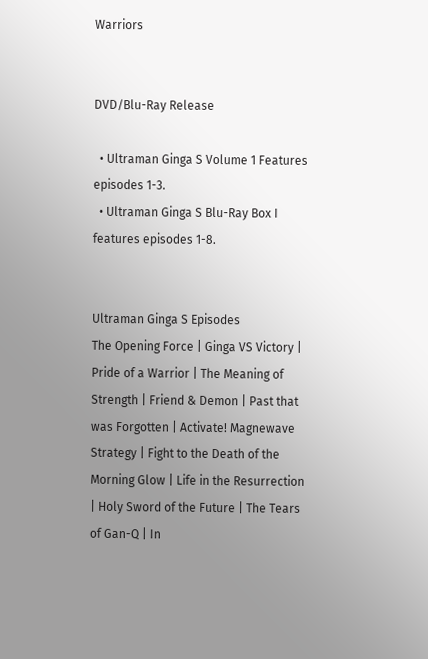Warriors


DVD/Blu-Ray Release

  • Ultraman Ginga S Volume 1 Features episodes 1-3.
  • Ultraman Ginga S Blu-Ray Box I features episodes 1-8.


Ultraman Ginga S Episodes
The Opening Force | Ginga VS Victory | Pride of a Warrior | The Meaning of Strength | Friend & Demon | Past that was Forgotten | Activate! Magnewave Strategy | Fight to the Death of the Morning Glow | Life in the Resurrection | Holy Sword of the Future | The Tears of Gan-Q | In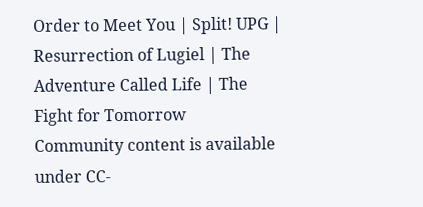Order to Meet You | Split! UPG | Resurrection of Lugiel | The Adventure Called Life | The Fight for Tomorrow
Community content is available under CC-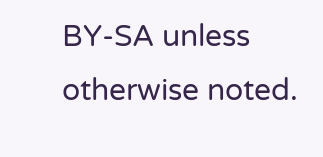BY-SA unless otherwise noted.